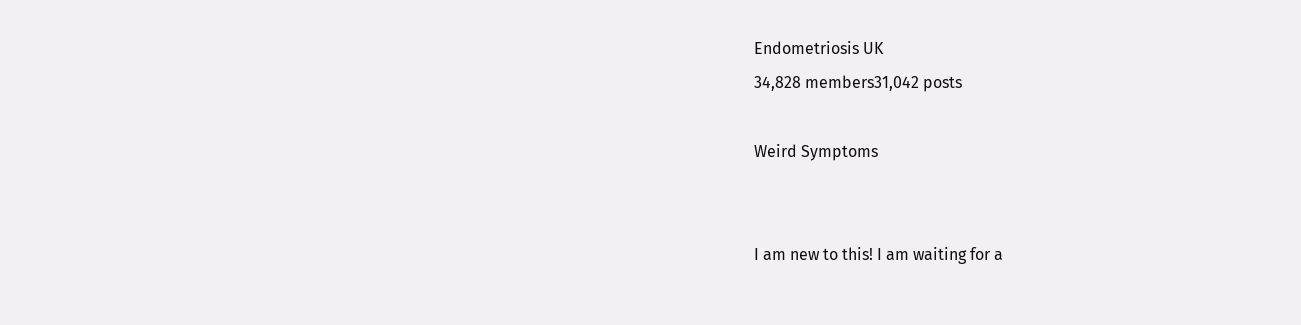Endometriosis UK
34,828 members31,042 posts

Weird Symptoms


I am new to this! I am waiting for a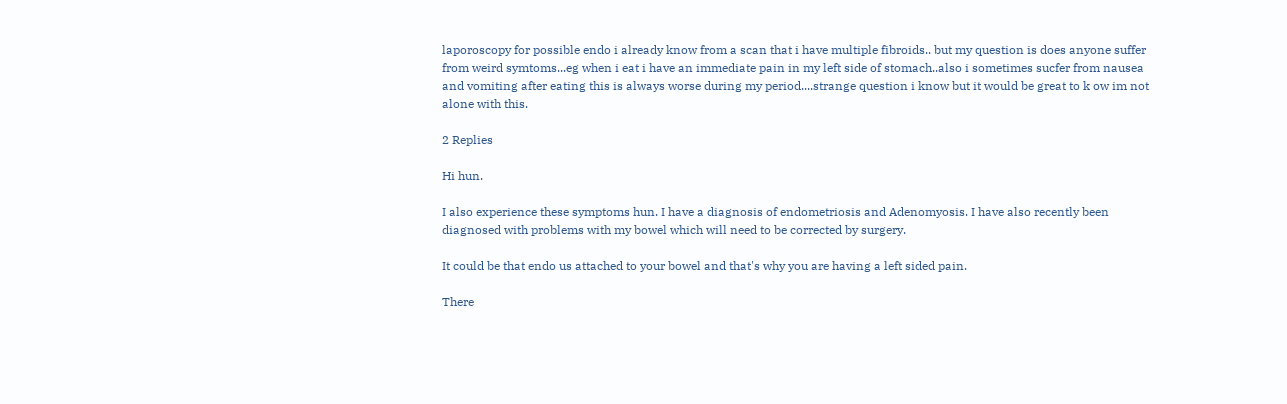laporoscopy for possible endo i already know from a scan that i have multiple fibroids.. but my question is does anyone suffer from weird symtoms...eg when i eat i have an immediate pain in my left side of stomach..also i sometimes sucfer from nausea and vomiting after eating this is always worse during my period....strange question i know but it would be great to k ow im not alone with this.

2 Replies

Hi hun.

I also experience these symptoms hun. I have a diagnosis of endometriosis and Adenomyosis. I have also recently been diagnosed with problems with my bowel which will need to be corrected by surgery.

It could be that endo us attached to your bowel and that's why you are having a left sided pain.

There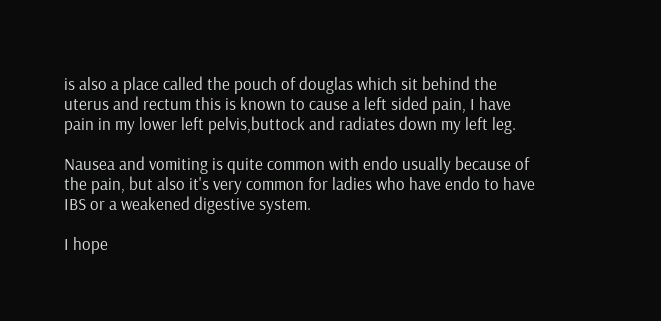is also a place called the pouch of douglas which sit behind the uterus and rectum this is known to cause a left sided pain, I have pain in my lower left pelvis,buttock and radiates down my left leg.

Nausea and vomiting is quite common with endo usually because of the pain, but also it's very common for ladies who have endo to have IBS or a weakened digestive system.

I hope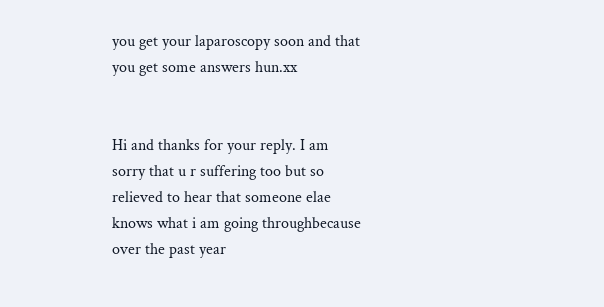you get your laparoscopy soon and that you get some answers hun.xx


Hi and thanks for your reply. I am sorry that u r suffering too but so relieved to hear that someone elae knows what i am going throughbecause over the past year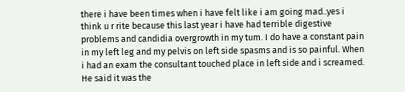there i have been times when i have felt like i am going mad..yes i think u r rite because this last year i have had terrible digestive problems and candidia overgrowth in my tum. I do have a constant pain in my left leg and my pelvis on left side spasms and is so painful. When i had an exam the consultant touched place in left side and i screamed. He said it was the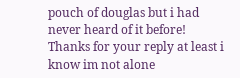pouch of douglas but i had never heard of it before! Thanks for your reply at least i know im not alone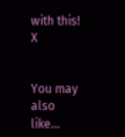with this! X


You may also like...